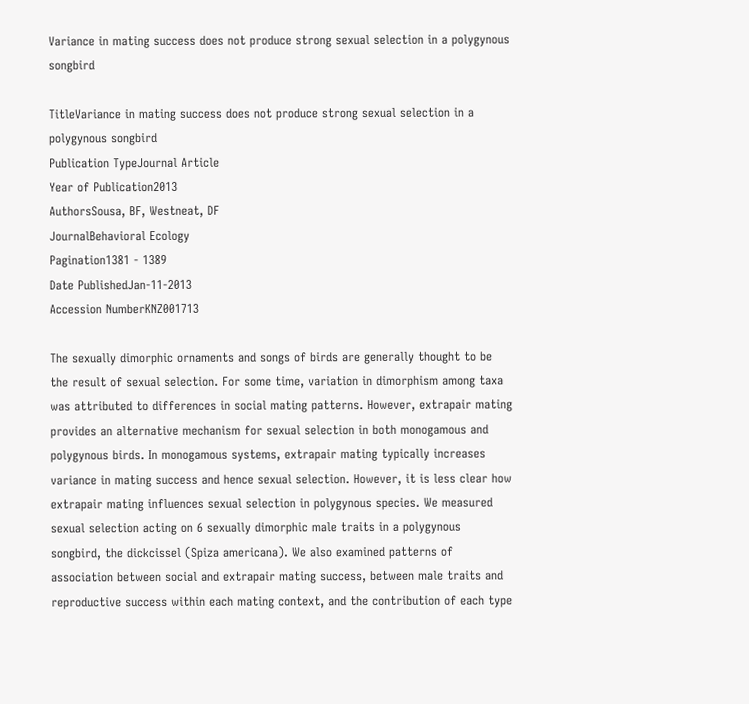Variance in mating success does not produce strong sexual selection in a polygynous songbird

TitleVariance in mating success does not produce strong sexual selection in a polygynous songbird
Publication TypeJournal Article
Year of Publication2013
AuthorsSousa, BF, Westneat, DF
JournalBehavioral Ecology
Pagination1381 - 1389
Date PublishedJan-11-2013
Accession NumberKNZ001713

The sexually dimorphic ornaments and songs of birds are generally thought to be the result of sexual selection. For some time, variation in dimorphism among taxa was attributed to differences in social mating patterns. However, extrapair mating provides an alternative mechanism for sexual selection in both monogamous and polygynous birds. In monogamous systems, extrapair mating typically increases variance in mating success and hence sexual selection. However, it is less clear how extrapair mating influences sexual selection in polygynous species. We measured sexual selection acting on 6 sexually dimorphic male traits in a polygynous songbird, the dickcissel (Spiza americana). We also examined patterns of association between social and extrapair mating success, between male traits and reproductive success within each mating context, and the contribution of each type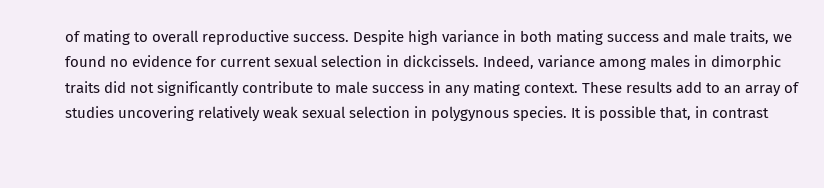of mating to overall reproductive success. Despite high variance in both mating success and male traits, we found no evidence for current sexual selection in dickcissels. Indeed, variance among males in dimorphic traits did not significantly contribute to male success in any mating context. These results add to an array of studies uncovering relatively weak sexual selection in polygynous species. It is possible that, in contrast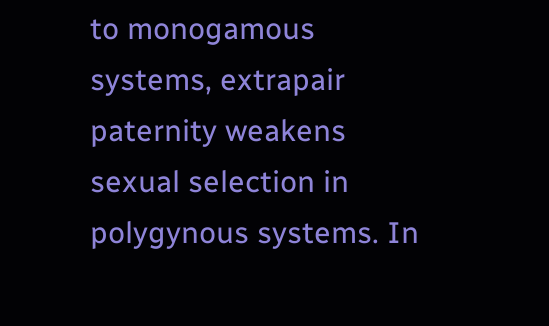to monogamous systems, extrapair paternity weakens sexual selection in polygynous systems. In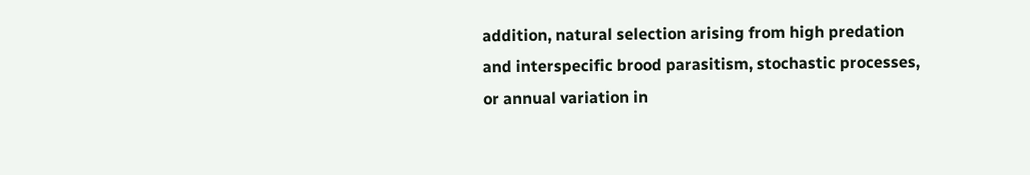addition, natural selection arising from high predation and interspecific brood parasitism, stochastic processes, or annual variation in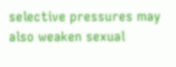selective pressures may also weaken sexual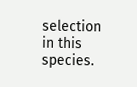selection in this species.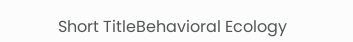Short TitleBehavioral Ecology